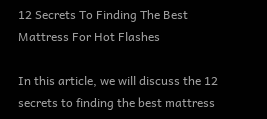12 Secrets To Finding The Best Mattress For Hot Flashes

In this article, we will discuss the 12 secrets to finding the best mattress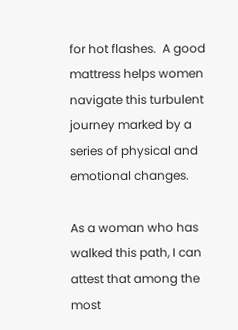for hot flashes.  A good mattress helps women navigate this turbulent journey marked by a series of physical and emotional changes.

As a woman who has walked this path, I can attest that among the most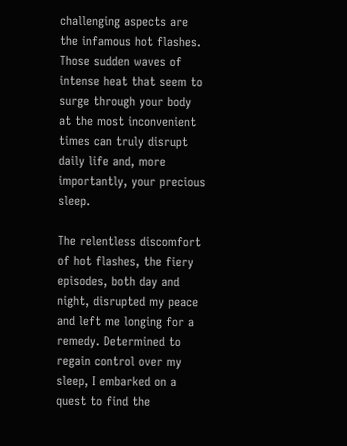challenging aspects are the infamous hot flashes. Those sudden waves of intense heat that seem to surge through your body at the most inconvenient times can truly disrupt daily life and, more importantly, your precious sleep.

The relentless discomfort of hot flashes, the fiery episodes, both day and night, disrupted my peace and left me longing for a remedy. Determined to regain control over my sleep, I embarked on a quest to find the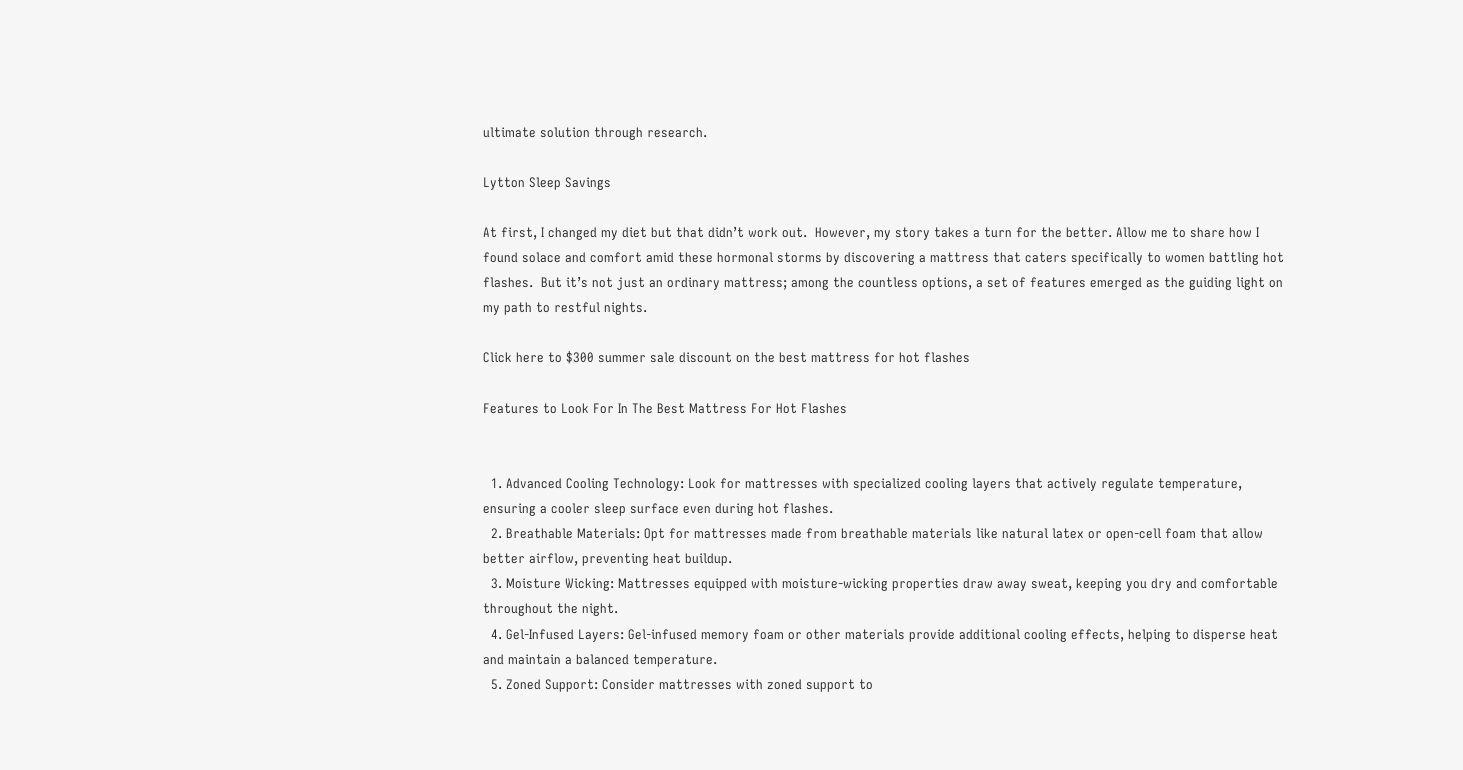ultimate solution through research.

Lytton Sleep Savings

At first, I changed my diet but that didn’t work out.  However, my story takes a turn for the better. Allow me to share how I found solace and comfort amid these hormonal storms by discovering a mattress that caters specifically to women battling hot flashes.  But it’s not just an ordinary mattress; among the countless options, a set of features emerged as the guiding light on my path to restful nights.

Click here to $300 summer sale discount on the best mattress for hot flashes

Features to Look For In The Best Mattress For Hot Flashes


  1. Advanced Cooling Technology: Look for mattresses with specialized cooling layers that actively regulate temperature, ensuring a cooler sleep surface even during hot flashes.
  2. Breathable Materials: Opt for mattresses made from breathable materials like natural latex or open-cell foam that allow better airflow, preventing heat buildup.
  3. Moisture Wicking: Mattresses equipped with moisture-wicking properties draw away sweat, keeping you dry and comfortable throughout the night.
  4. Gel-Infused Layers: Gel-infused memory foam or other materials provide additional cooling effects, helping to disperse heat and maintain a balanced temperature.
  5. Zoned Support: Consider mattresses with zoned support to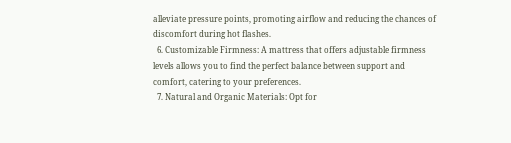alleviate pressure points, promoting airflow and reducing the chances of discomfort during hot flashes.
  6. Customizable Firmness: A mattress that offers adjustable firmness levels allows you to find the perfect balance between support and comfort, catering to your preferences.
  7. Natural and Organic Materials: Opt for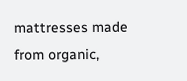mattresses made from organic,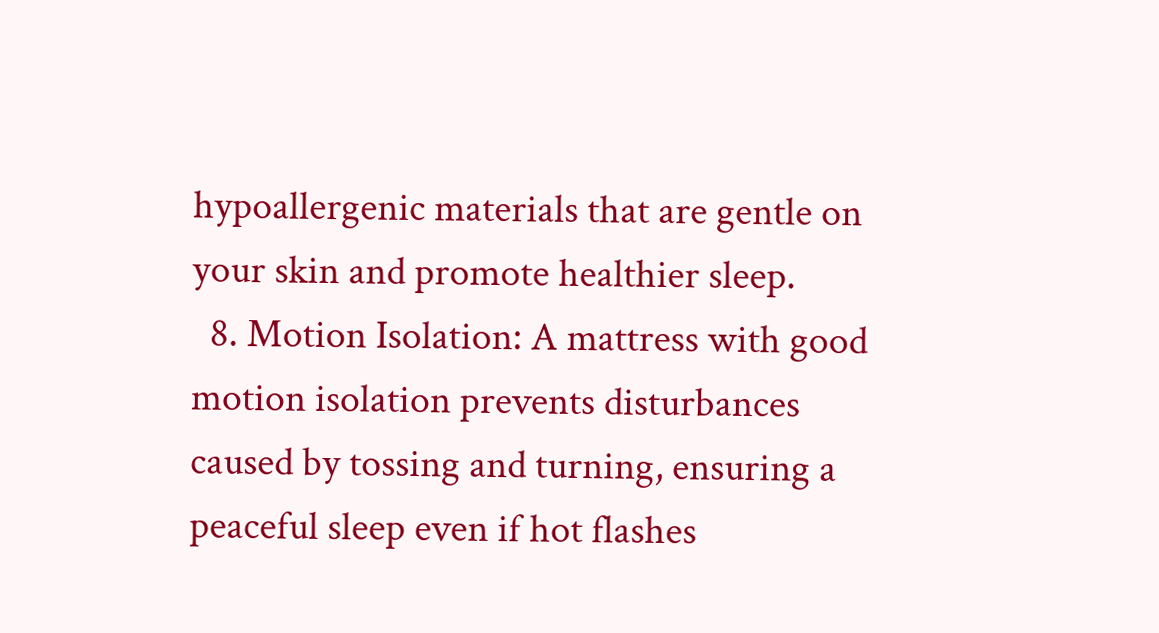hypoallergenic materials that are gentle on your skin and promote healthier sleep.
  8. Motion Isolation: A mattress with good motion isolation prevents disturbances caused by tossing and turning, ensuring a peaceful sleep even if hot flashes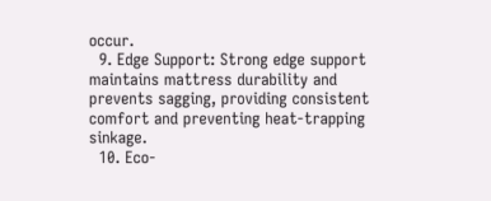occur.
  9. Edge Support: Strong edge support maintains mattress durability and prevents sagging, providing consistent comfort and preventing heat-trapping sinkage.
  10. Eco-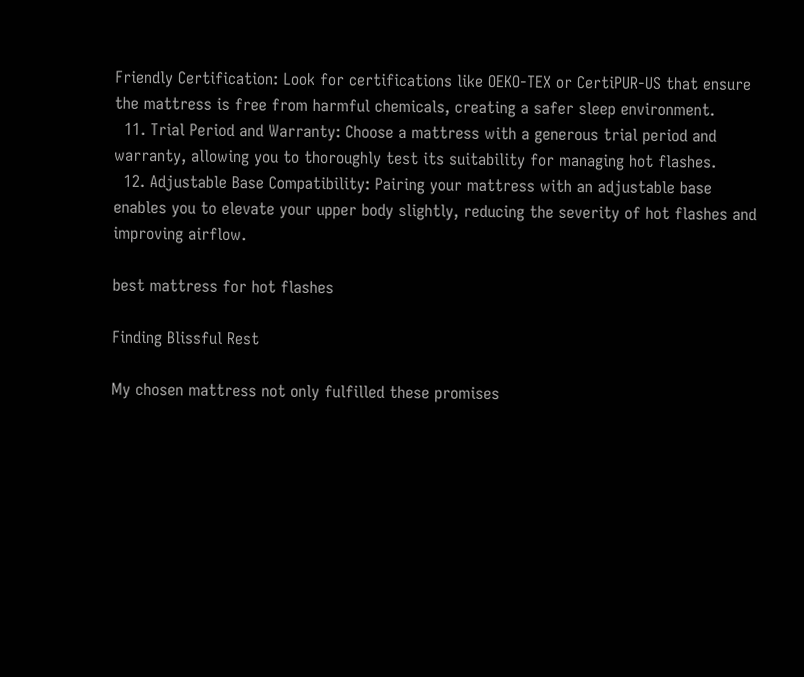Friendly Certification: Look for certifications like OEKO-TEX or CertiPUR-US that ensure the mattress is free from harmful chemicals, creating a safer sleep environment.
  11. Trial Period and Warranty: Choose a mattress with a generous trial period and warranty, allowing you to thoroughly test its suitability for managing hot flashes.
  12. Adjustable Base Compatibility: Pairing your mattress with an adjustable base enables you to elevate your upper body slightly, reducing the severity of hot flashes and improving airflow.

best mattress for hot flashes

Finding Blissful Rest

My chosen mattress not only fulfilled these promises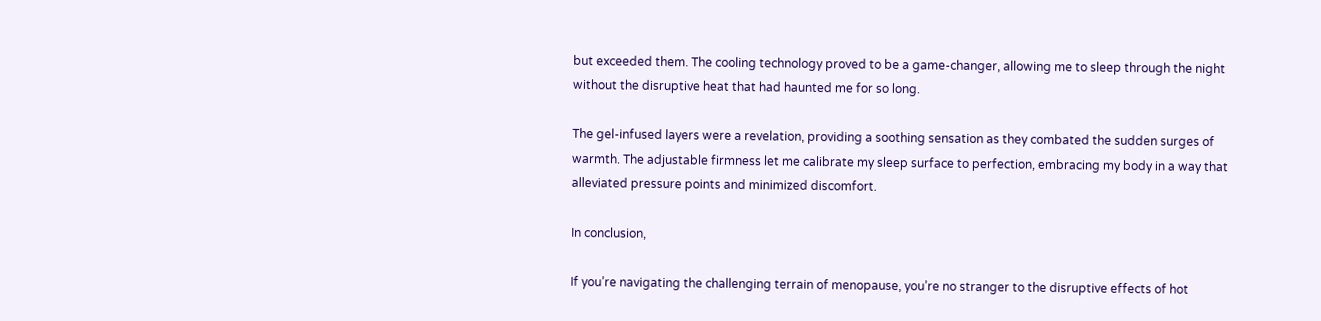but exceeded them. The cooling technology proved to be a game-changer, allowing me to sleep through the night without the disruptive heat that had haunted me for so long.

The gel-infused layers were a revelation, providing a soothing sensation as they combated the sudden surges of warmth. The adjustable firmness let me calibrate my sleep surface to perfection, embracing my body in a way that alleviated pressure points and minimized discomfort.

In conclusion,

If you’re navigating the challenging terrain of menopause, you’re no stranger to the disruptive effects of hot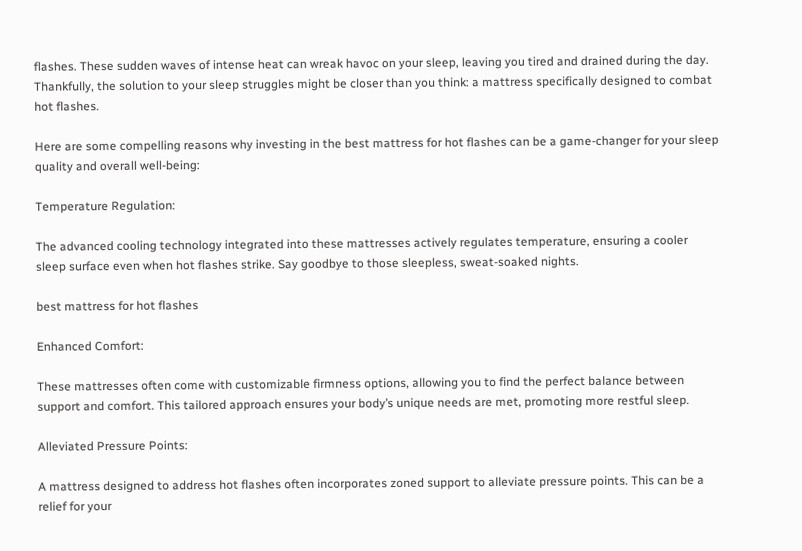flashes. These sudden waves of intense heat can wreak havoc on your sleep, leaving you tired and drained during the day. Thankfully, the solution to your sleep struggles might be closer than you think: a mattress specifically designed to combat hot flashes.

Here are some compelling reasons why investing in the best mattress for hot flashes can be a game-changer for your sleep quality and overall well-being:

Temperature Regulation:

The advanced cooling technology integrated into these mattresses actively regulates temperature, ensuring a cooler sleep surface even when hot flashes strike. Say goodbye to those sleepless, sweat-soaked nights.

best mattress for hot flashes

Enhanced Comfort:

These mattresses often come with customizable firmness options, allowing you to find the perfect balance between support and comfort. This tailored approach ensures your body’s unique needs are met, promoting more restful sleep.

Alleviated Pressure Points:

A mattress designed to address hot flashes often incorporates zoned support to alleviate pressure points. This can be a relief for your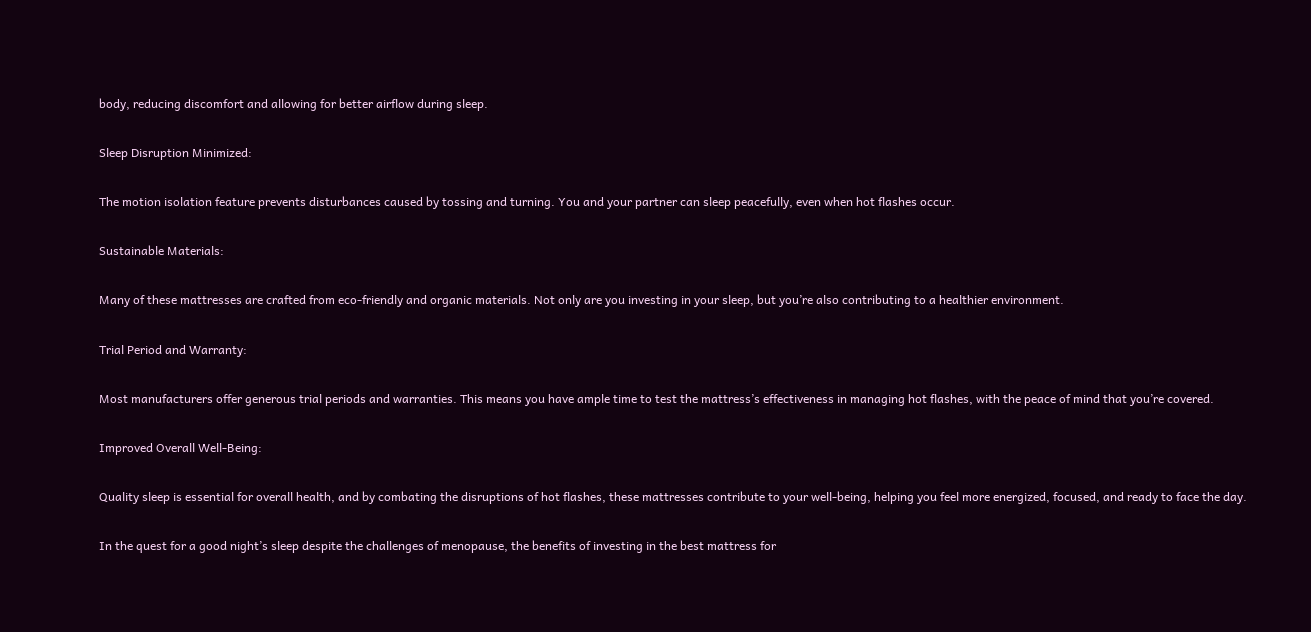body, reducing discomfort and allowing for better airflow during sleep.

Sleep Disruption Minimized:

The motion isolation feature prevents disturbances caused by tossing and turning. You and your partner can sleep peacefully, even when hot flashes occur.

Sustainable Materials:

Many of these mattresses are crafted from eco-friendly and organic materials. Not only are you investing in your sleep, but you’re also contributing to a healthier environment.

Trial Period and Warranty:

Most manufacturers offer generous trial periods and warranties. This means you have ample time to test the mattress’s effectiveness in managing hot flashes, with the peace of mind that you’re covered.

Improved Overall Well-Being:

Quality sleep is essential for overall health, and by combating the disruptions of hot flashes, these mattresses contribute to your well-being, helping you feel more energized, focused, and ready to face the day.

In the quest for a good night’s sleep despite the challenges of menopause, the benefits of investing in the best mattress for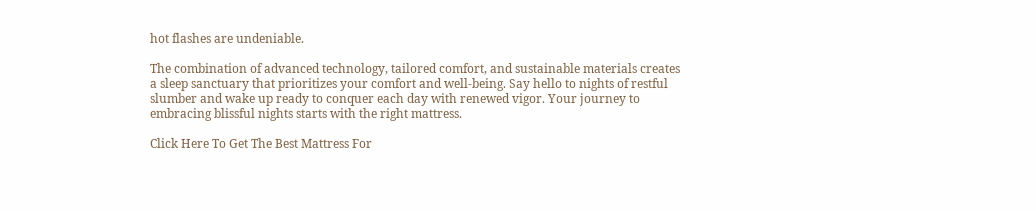hot flashes are undeniable.

The combination of advanced technology, tailored comfort, and sustainable materials creates a sleep sanctuary that prioritizes your comfort and well-being. Say hello to nights of restful slumber and wake up ready to conquer each day with renewed vigor. Your journey to embracing blissful nights starts with the right mattress.

Click Here To Get The Best Mattress For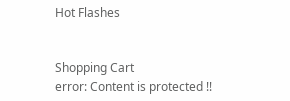Hot Flashes


Shopping Cart
error: Content is protected !!